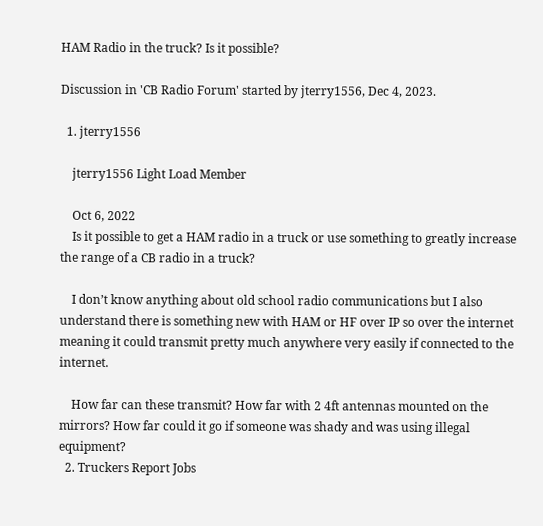HAM Radio in the truck? Is it possible?

Discussion in 'CB Radio Forum' started by jterry1556, Dec 4, 2023.

  1. jterry1556

    jterry1556 Light Load Member

    Oct 6, 2022
    Is it possible to get a HAM radio in a truck or use something to greatly increase the range of a CB radio in a truck?

    I don’t know anything about old school radio communications but I also understand there is something new with HAM or HF over IP so over the internet meaning it could transmit pretty much anywhere very easily if connected to the internet.

    How far can these transmit? How far with 2 4ft antennas mounted on the mirrors? How far could it go if someone was shady and was using illegal equipment?
  2. Truckers Report Jobs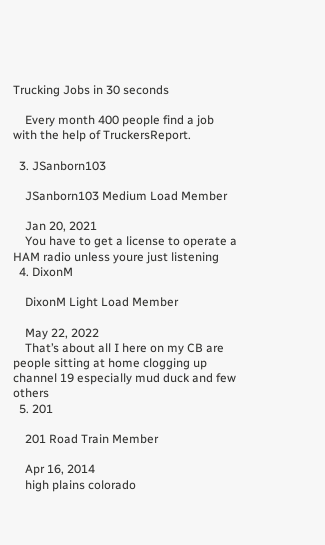Trucking Jobs in 30 seconds

    Every month 400 people find a job with the help of TruckersReport.

  3. JSanborn103

    JSanborn103 Medium Load Member

    Jan 20, 2021
    You have to get a license to operate a HAM radio unless youre just listening
  4. DixonM

    DixonM Light Load Member

    May 22, 2022
    That’s about all I here on my CB are people sitting at home clogging up channel 19 especially mud duck and few others
  5. 201

    201 Road Train Member

    Apr 16, 2014
    high plains colorado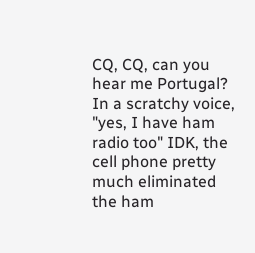CQ, CQ, can you hear me Portugal? In a scratchy voice, "yes, I have ham radio too" IDK, the cell phone pretty much eliminated the ham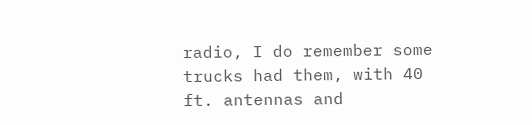radio, I do remember some trucks had them, with 40 ft. antennas and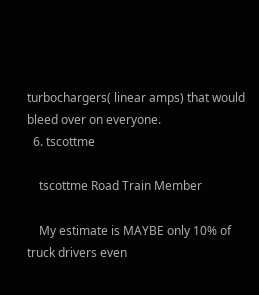turbochargers( linear amps) that would bleed over on everyone.
  6. tscottme

    tscottme Road Train Member

    My estimate is MAYBE only 10% of truck drivers even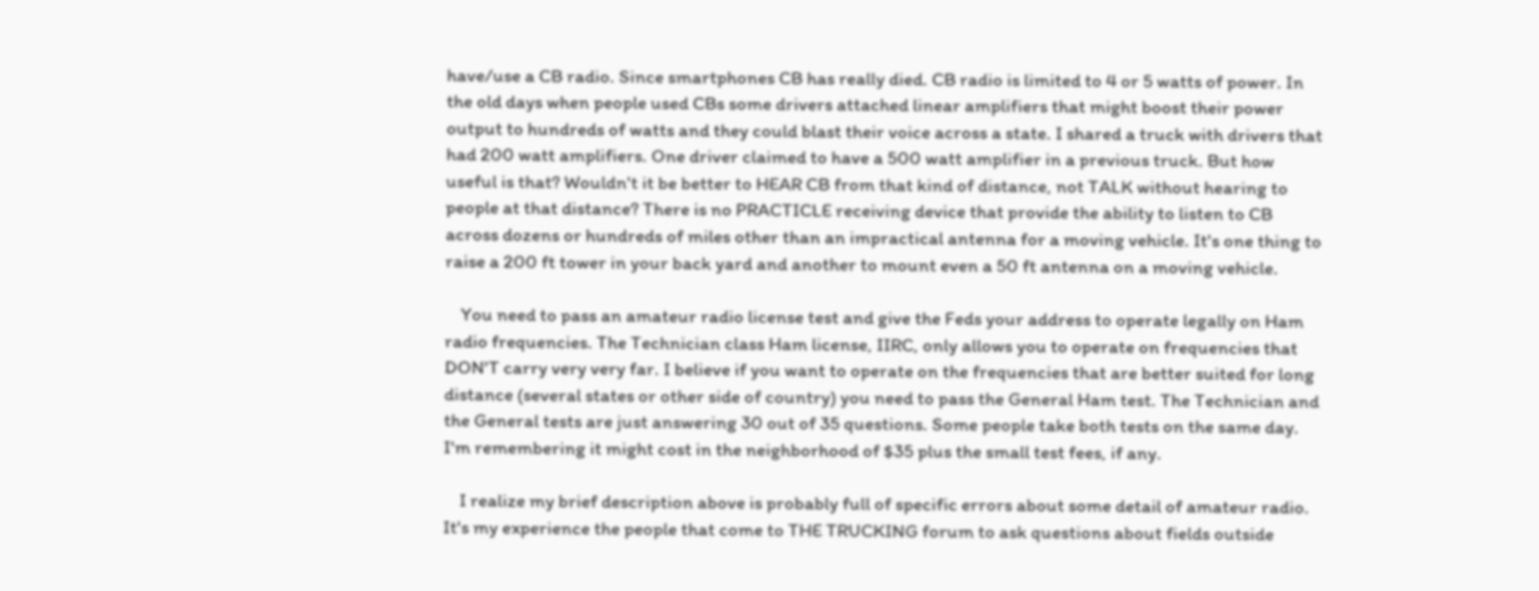have/use a CB radio. Since smartphones CB has really died. CB radio is limited to 4 or 5 watts of power. In the old days when people used CBs some drivers attached linear amplifiers that might boost their power output to hundreds of watts and they could blast their voice across a state. I shared a truck with drivers that had 200 watt amplifiers. One driver claimed to have a 500 watt amplifier in a previous truck. But how useful is that? Wouldn't it be better to HEAR CB from that kind of distance, not TALK without hearing to people at that distance? There is no PRACTICLE receiving device that provide the ability to listen to CB across dozens or hundreds of miles other than an impractical antenna for a moving vehicle. It's one thing to raise a 200 ft tower in your back yard and another to mount even a 50 ft antenna on a moving vehicle.

    You need to pass an amateur radio license test and give the Feds your address to operate legally on Ham radio frequencies. The Technician class Ham license, IIRC, only allows you to operate on frequencies that DON'T carry very very far. I believe if you want to operate on the frequencies that are better suited for long distance (several states or other side of country) you need to pass the General Ham test. The Technician and the General tests are just answering 30 out of 35 questions. Some people take both tests on the same day. I'm remembering it might cost in the neighborhood of $35 plus the small test fees, if any.

    I realize my brief description above is probably full of specific errors about some detail of amateur radio. It's my experience the people that come to THE TRUCKING forum to ask questions about fields outside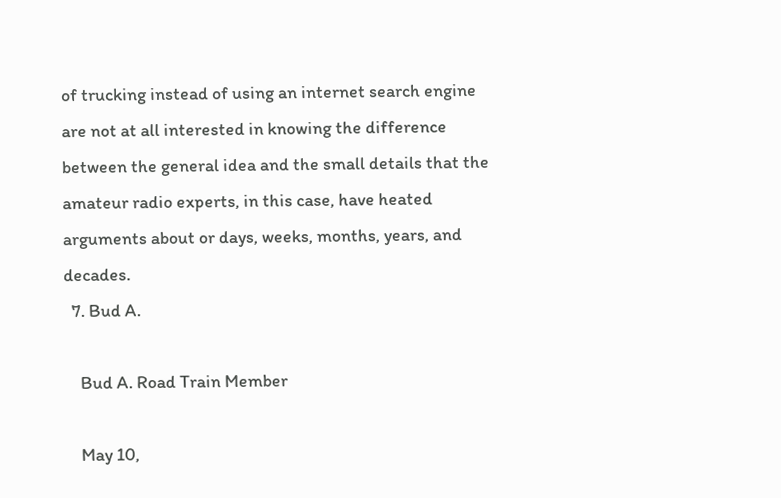of trucking instead of using an internet search engine are not at all interested in knowing the difference between the general idea and the small details that the amateur radio experts, in this case, have heated arguments about or days, weeks, months, years, and decades.
  7. Bud A.

    Bud A. Road Train Member

    May 10,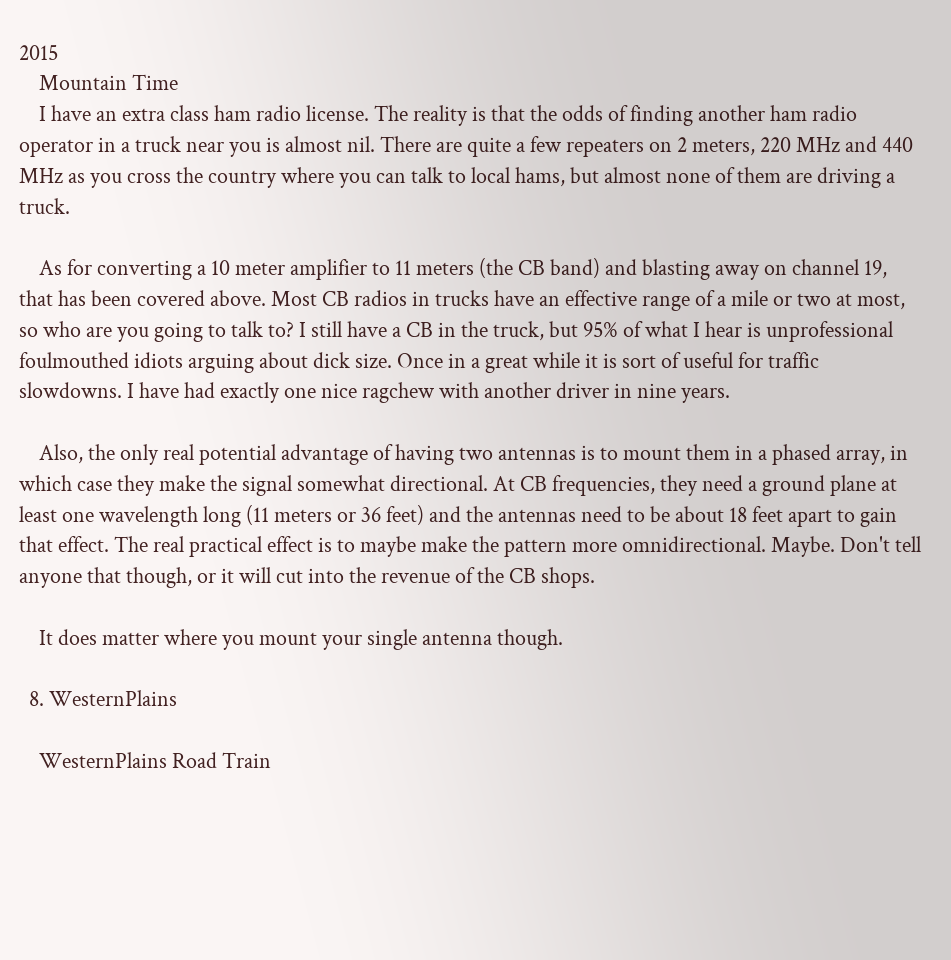2015
    Mountain Time
    I have an extra class ham radio license. The reality is that the odds of finding another ham radio operator in a truck near you is almost nil. There are quite a few repeaters on 2 meters, 220 MHz and 440 MHz as you cross the country where you can talk to local hams, but almost none of them are driving a truck.

    As for converting a 10 meter amplifier to 11 meters (the CB band) and blasting away on channel 19, that has been covered above. Most CB radios in trucks have an effective range of a mile or two at most, so who are you going to talk to? I still have a CB in the truck, but 95% of what I hear is unprofessional foulmouthed idiots arguing about dick size. Once in a great while it is sort of useful for traffic slowdowns. I have had exactly one nice ragchew with another driver in nine years.

    Also, the only real potential advantage of having two antennas is to mount them in a phased array, in which case they make the signal somewhat directional. At CB frequencies, they need a ground plane at least one wavelength long (11 meters or 36 feet) and the antennas need to be about 18 feet apart to gain that effect. The real practical effect is to maybe make the pattern more omnidirectional. Maybe. Don't tell anyone that though, or it will cut into the revenue of the CB shops.

    It does matter where you mount your single antenna though.

  8. WesternPlains

    WesternPlains Road Train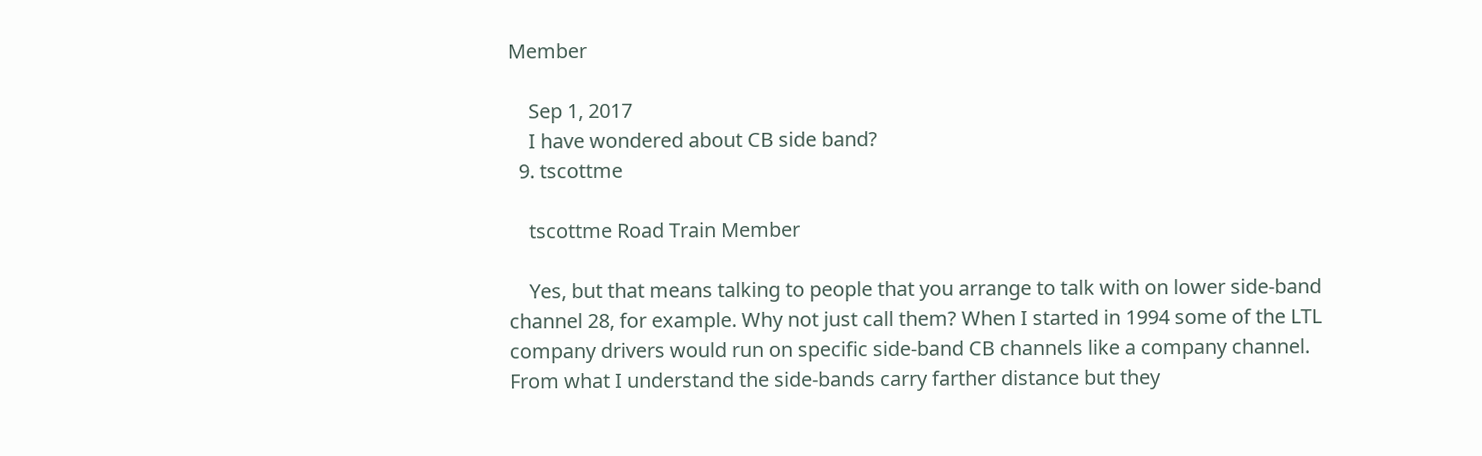Member

    Sep 1, 2017
    I have wondered about CB side band?
  9. tscottme

    tscottme Road Train Member

    Yes, but that means talking to people that you arrange to talk with on lower side-band channel 28, for example. Why not just call them? When I started in 1994 some of the LTL company drivers would run on specific side-band CB channels like a company channel. From what I understand the side-bands carry farther distance but they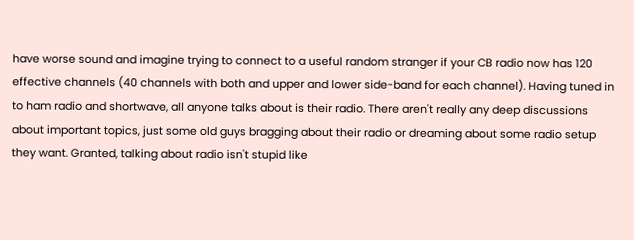have worse sound and imagine trying to connect to a useful random stranger if your CB radio now has 120 effective channels (40 channels with both and upper and lower side-band for each channel). Having tuned in to ham radio and shortwave, all anyone talks about is their radio. There aren't really any deep discussions about important topics, just some old guys bragging about their radio or dreaming about some radio setup they want. Granted, talking about radio isn't stupid like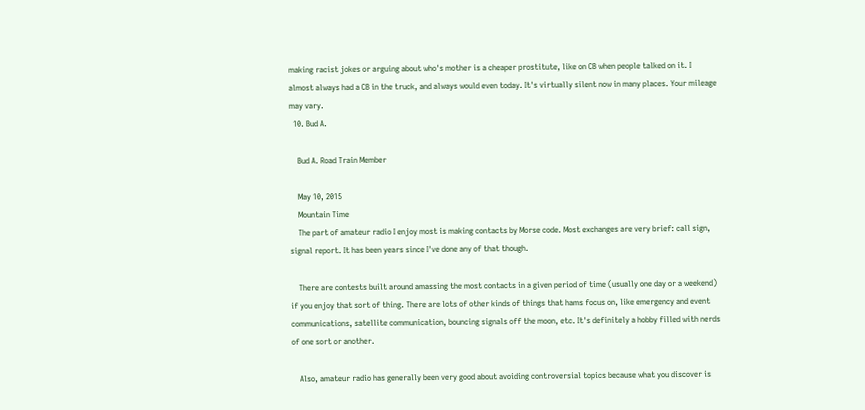making racist jokes or arguing about who's mother is a cheaper prostitute, like on CB when people talked on it. I almost always had a CB in the truck, and always would even today. It's virtually silent now in many places. Your mileage may vary.
  10. Bud A.

    Bud A. Road Train Member

    May 10, 2015
    Mountain Time
    The part of amateur radio I enjoy most is making contacts by Morse code. Most exchanges are very brief: call sign, signal report. It has been years since I've done any of that though.

    There are contests built around amassing the most contacts in a given period of time (usually one day or a weekend) if you enjoy that sort of thing. There are lots of other kinds of things that hams focus on, like emergency and event communications, satellite communication, bouncing signals off the moon, etc. It's definitely a hobby filled with nerds of one sort or another.

    Also, amateur radio has generally been very good about avoiding controversial topics because what you discover is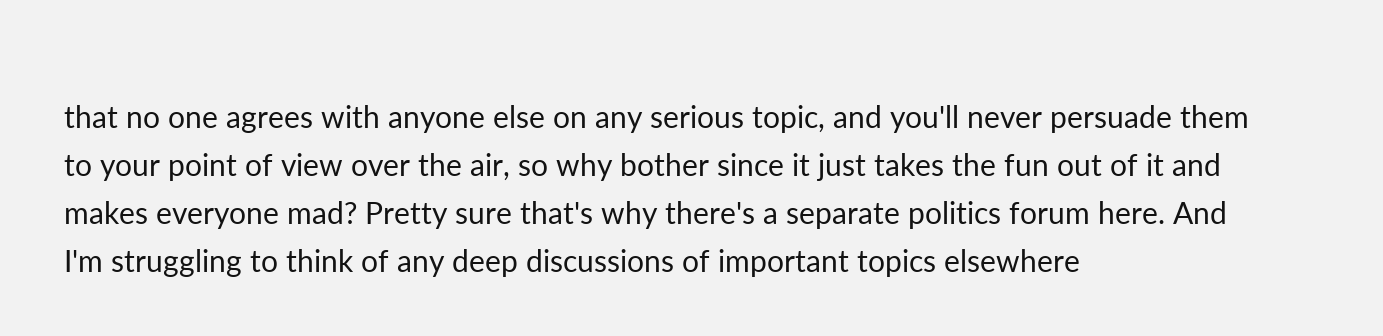that no one agrees with anyone else on any serious topic, and you'll never persuade them to your point of view over the air, so why bother since it just takes the fun out of it and makes everyone mad? Pretty sure that's why there's a separate politics forum here. And I'm struggling to think of any deep discussions of important topics elsewhere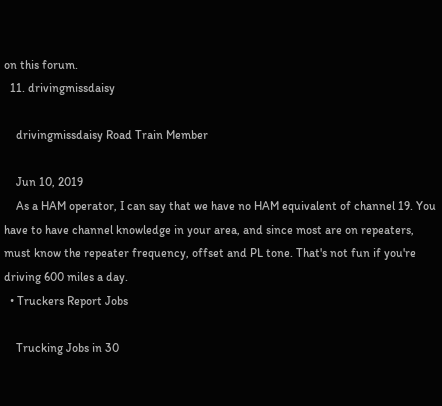on this forum.
  11. drivingmissdaisy

    drivingmissdaisy Road Train Member

    Jun 10, 2019
    As a HAM operator, I can say that we have no HAM equivalent of channel 19. You have to have channel knowledge in your area, and since most are on repeaters, must know the repeater frequency, offset and PL tone. That's not fun if you're driving 600 miles a day.
  • Truckers Report Jobs

    Trucking Jobs in 30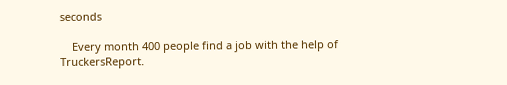seconds

    Every month 400 people find a job with the help of TruckersReport.